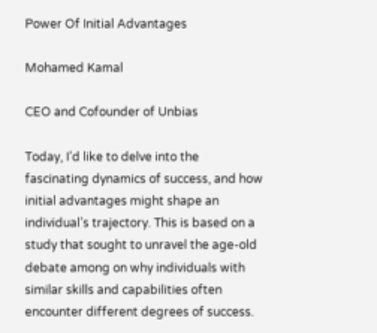Power Of Initial Advantages

Mohamed Kamal

CEO and Cofounder of Unbias

Today, I’d like to delve into the fascinating dynamics of success, and how initial advantages might shape an individual’s trajectory. This is based on a study that sought to unravel the age-old debate among on why individuals with similar skills and capabilities often encounter different degrees of success.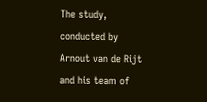The study, conducted by Arnout van de Rijt and his team of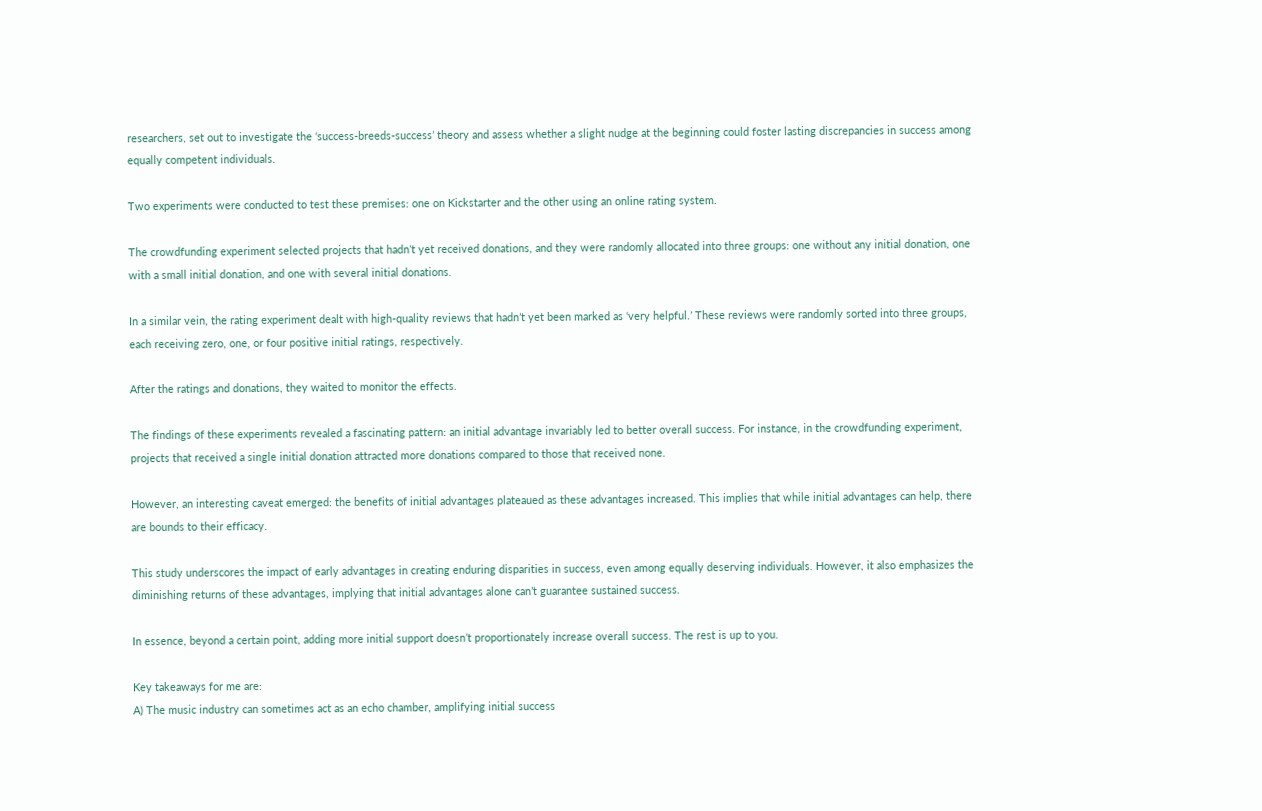researchers, set out to investigate the ‘success-breeds-success’ theory and assess whether a slight nudge at the beginning could foster lasting discrepancies in success among equally competent individuals.

Two experiments were conducted to test these premises: one on Kickstarter and the other using an online rating system.

The crowdfunding experiment selected projects that hadn’t yet received donations, and they were randomly allocated into three groups: one without any initial donation, one with a small initial donation, and one with several initial donations.

In a similar vein, the rating experiment dealt with high-quality reviews that hadn’t yet been marked as ‘very helpful.’ These reviews were randomly sorted into three groups, each receiving zero, one, or four positive initial ratings, respectively.

After the ratings and donations, they waited to monitor the effects.

The findings of these experiments revealed a fascinating pattern: an initial advantage invariably led to better overall success. For instance, in the crowdfunding experiment, projects that received a single initial donation attracted more donations compared to those that received none.

However, an interesting caveat emerged: the benefits of initial advantages plateaued as these advantages increased. This implies that while initial advantages can help, there are bounds to their efficacy.

This study underscores the impact of early advantages in creating enduring disparities in success, even among equally deserving individuals. However, it also emphasizes the diminishing returns of these advantages, implying that initial advantages alone can’t guarantee sustained success.

In essence, beyond a certain point, adding more initial support doesn’t proportionately increase overall success. The rest is up to you.

Key takeaways for me are:
A) The music industry can sometimes act as an echo chamber, amplifying initial success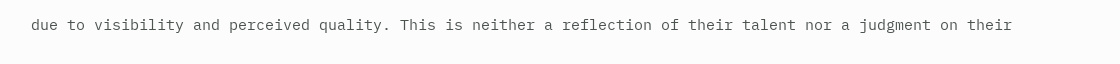due to visibility and perceived quality. This is neither a reflection of their talent nor a judgment on their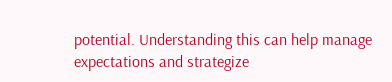potential. Understanding this can help manage expectations and strategize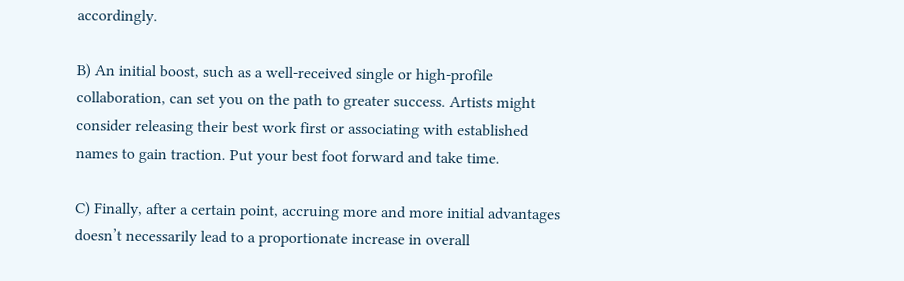accordingly.

B) An initial boost, such as a well-received single or high-profile collaboration, can set you on the path to greater success. Artists might consider releasing their best work first or associating with established names to gain traction. Put your best foot forward and take time.

C) Finally, after a certain point, accruing more and more initial advantages doesn’t necessarily lead to a proportionate increase in overall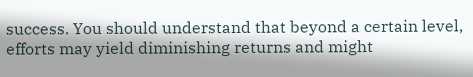success. You should understand that beyond a certain level, efforts may yield diminishing returns and might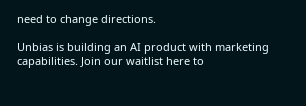need to change directions.

Unbias is building an AI product with marketing capabilities. Join our waitlist here to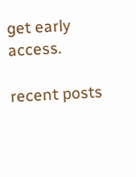get early access.

recent posts